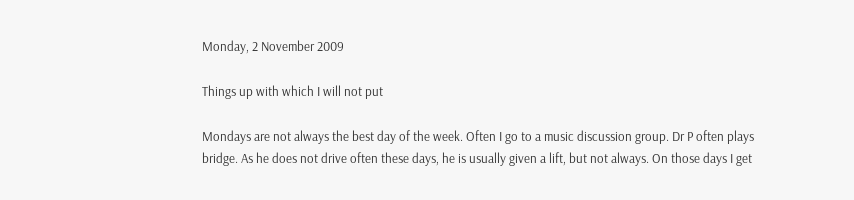Monday, 2 November 2009

Things up with which I will not put

Mondays are not always the best day of the week. Often I go to a music discussion group. Dr P often plays bridge. As he does not drive often these days, he is usually given a lift, but not always. On those days I get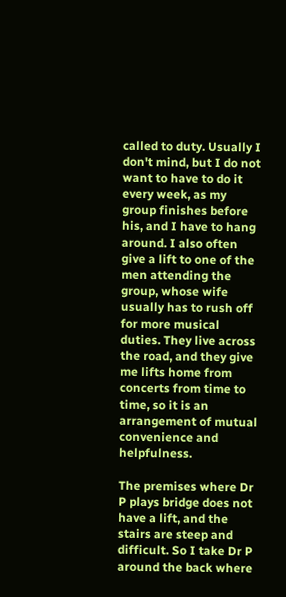called to duty. Usually I don't mind, but I do not want to have to do it every week, as my group finishes before his, and I have to hang around. I also often give a lift to one of the men attending the group, whose wife usually has to rush off for more musical duties. They live across the road, and they give me lifts home from concerts from time to time, so it is an arrangement of mutual convenience and helpfulness.

The premises where Dr P plays bridge does not have a lift, and the stairs are steep and difficult. So I take Dr P around the back where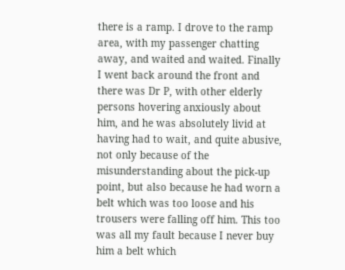there is a ramp. I drove to the ramp area, with my passenger chatting away, and waited and waited. Finally I went back around the front and there was Dr P, with other elderly persons hovering anxiously about him, and he was absolutely livid at having had to wait, and quite abusive, not only because of the misunderstanding about the pick-up point, but also because he had worn a belt which was too loose and his trousers were falling off him. This too was all my fault because I never buy him a belt which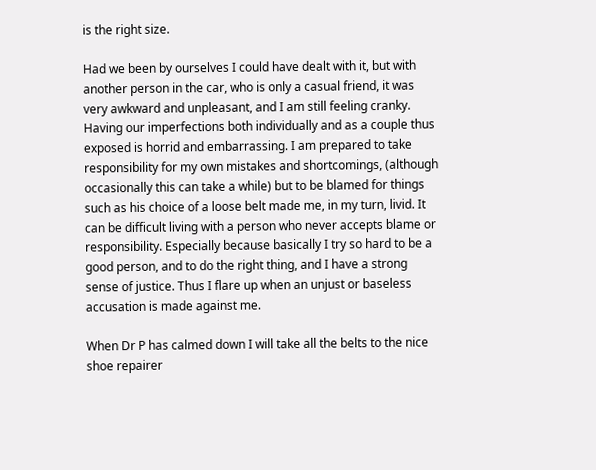is the right size.

Had we been by ourselves I could have dealt with it, but with another person in the car, who is only a casual friend, it was very awkward and unpleasant, and I am still feeling cranky. Having our imperfections both individually and as a couple thus exposed is horrid and embarrassing. I am prepared to take responsibility for my own mistakes and shortcomings, (although occasionally this can take a while) but to be blamed for things such as his choice of a loose belt made me, in my turn, livid. It can be difficult living with a person who never accepts blame or responsibility. Especially because basically I try so hard to be a good person, and to do the right thing, and I have a strong sense of justice. Thus I flare up when an unjust or baseless accusation is made against me.

When Dr P has calmed down I will take all the belts to the nice shoe repairer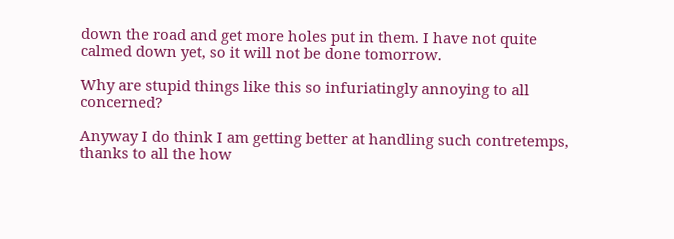down the road and get more holes put in them. I have not quite calmed down yet, so it will not be done tomorrow.

Why are stupid things like this so infuriatingly annoying to all concerned?

Anyway I do think I am getting better at handling such contretemps, thanks to all the how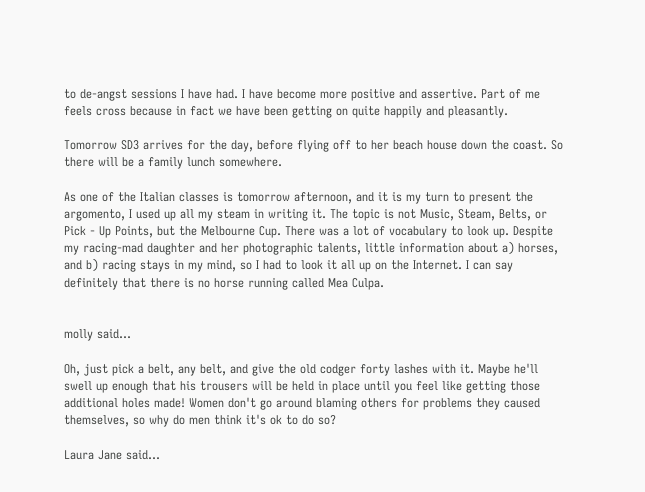to de-angst sessions I have had. I have become more positive and assertive. Part of me feels cross because in fact we have been getting on quite happily and pleasantly.

Tomorrow SD3 arrives for the day, before flying off to her beach house down the coast. So there will be a family lunch somewhere.

As one of the Italian classes is tomorrow afternoon, and it is my turn to present the argomento, I used up all my steam in writing it. The topic is not Music, Steam, Belts, or Pick - Up Points, but the Melbourne Cup. There was a lot of vocabulary to look up. Despite my racing-mad daughter and her photographic talents, little information about a) horses, and b) racing stays in my mind, so I had to look it all up on the Internet. I can say definitely that there is no horse running called Mea Culpa.


molly said...

Oh, just pick a belt, any belt, and give the old codger forty lashes with it. Maybe he'll swell up enough that his trousers will be held in place until you feel like getting those additional holes made! Women don't go around blaming others for problems they caused themselves, so why do men think it's ok to do so?

Laura Jane said...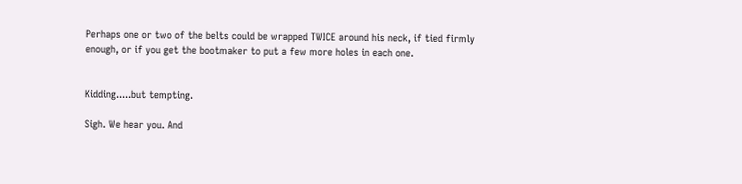Perhaps one or two of the belts could be wrapped TWICE around his neck, if tied firmly enough, or if you get the bootmaker to put a few more holes in each one.


Kidding.....but tempting.

Sigh. We hear you. And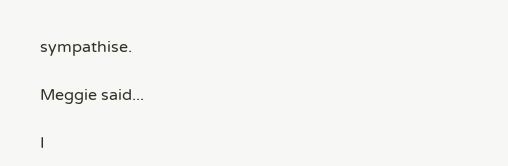sympathise.

Meggie said...

I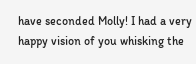have seconded Molly! I had a very happy vision of you whisking the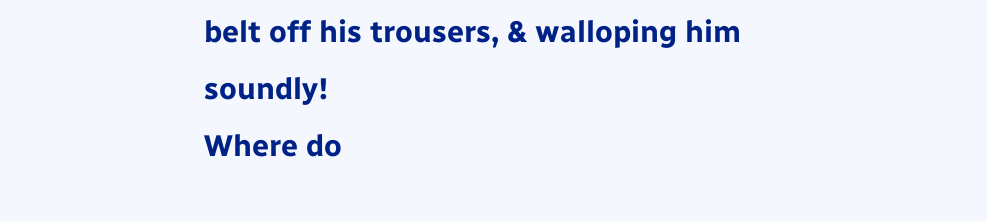belt off his trousers, & walloping him soundly!
Where do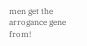men get the arrogance gene from!